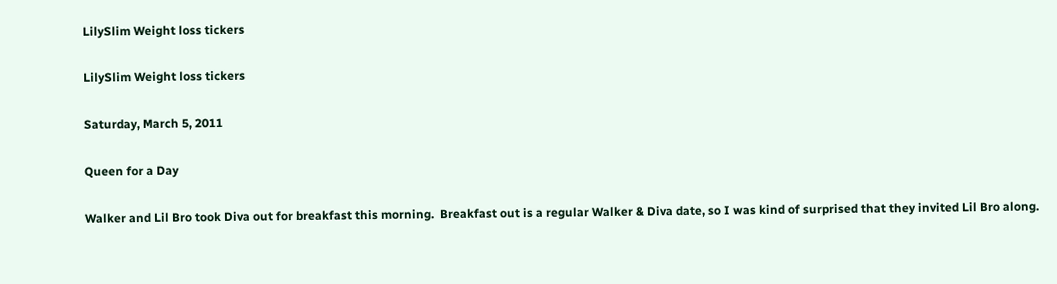LilySlim Weight loss tickers

LilySlim Weight loss tickers

Saturday, March 5, 2011

Queen for a Day

Walker and Lil Bro took Diva out for breakfast this morning.  Breakfast out is a regular Walker & Diva date, so I was kind of surprised that they invited Lil Bro along.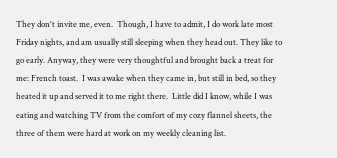They don't invite me, even.  Though, I have to admit, I do work late most Friday nights, and am usually still sleeping when they head out. They like to go early. Anyway, they were very thoughtful and brought back a treat for me: French toast.  I was awake when they came in, but still in bed, so they heated it up and served it to me right there.  Little did I know, while I was eating and watching TV from the comfort of my cozy flannel sheets, the three of them were hard at work on my weekly cleaning list.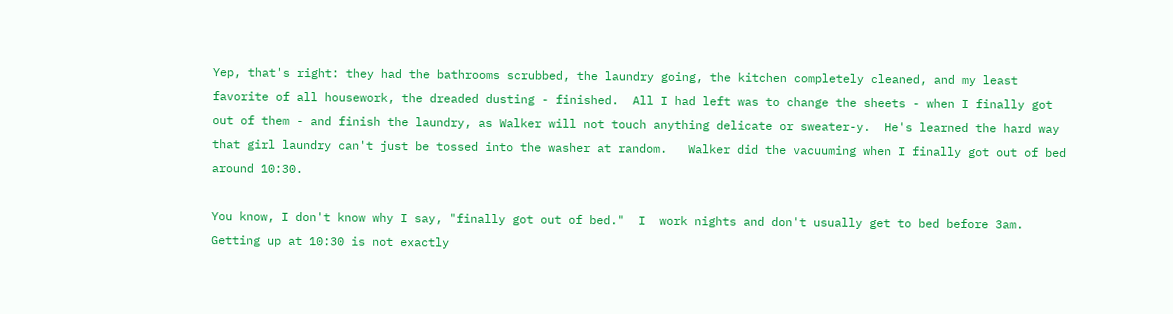Yep, that's right: they had the bathrooms scrubbed, the laundry going, the kitchen completely cleaned, and my least favorite of all housework, the dreaded dusting - finished.  All I had left was to change the sheets - when I finally got out of them - and finish the laundry, as Walker will not touch anything delicate or sweater-y.  He's learned the hard way that girl laundry can't just be tossed into the washer at random.   Walker did the vacuuming when I finally got out of bed around 10:30.

You know, I don't know why I say, "finally got out of bed."  I  work nights and don't usually get to bed before 3am.  Getting up at 10:30 is not exactly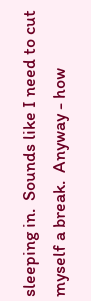sleeping in.  Sounds like I need to cut myself a break.  Anyway - how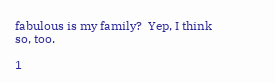fabulous is my family?  Yep, I think so, too.

1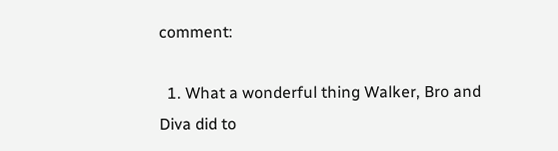comment:

  1. What a wonderful thing Walker, Bro and Diva did to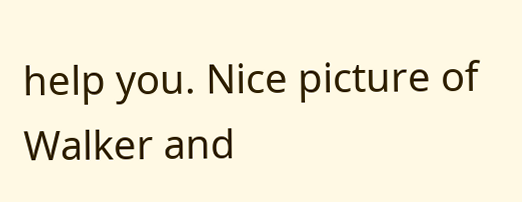help you. Nice picture of Walker and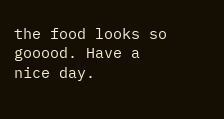the food looks so gooood. Have a nice day.